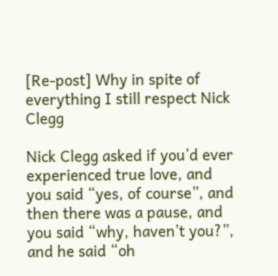[Re-post] Why in spite of everything I still respect Nick Clegg

Nick Clegg asked if you’d ever experienced true love, and you said “yes, of course”, and then there was a pause, and you said “why, haven’t you?”, and he said “oh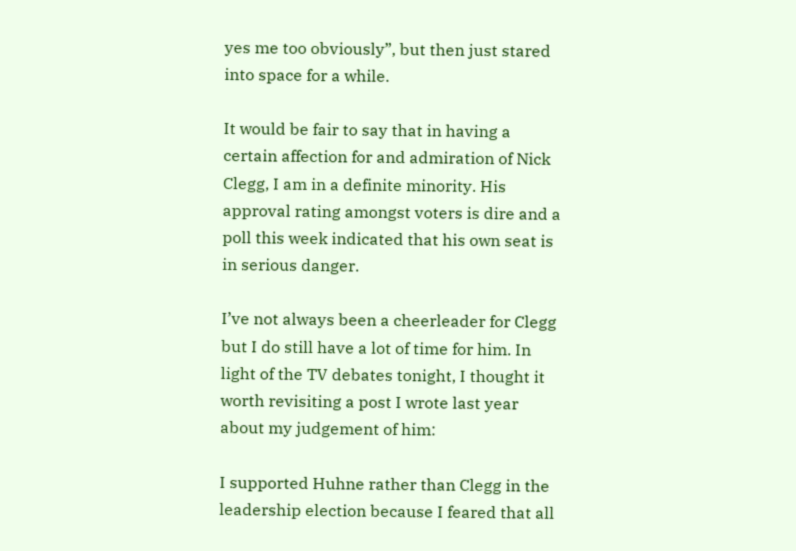yes me too obviously”, but then just stared into space for a while.

It would be fair to say that in having a certain affection for and admiration of Nick Clegg, I am in a definite minority. His approval rating amongst voters is dire and a poll this week indicated that his own seat is in serious danger.

I’ve not always been a cheerleader for Clegg but I do still have a lot of time for him. In light of the TV debates tonight, I thought it worth revisiting a post I wrote last year about my judgement of him:

I supported Huhne rather than Clegg in the leadership election because I feared that all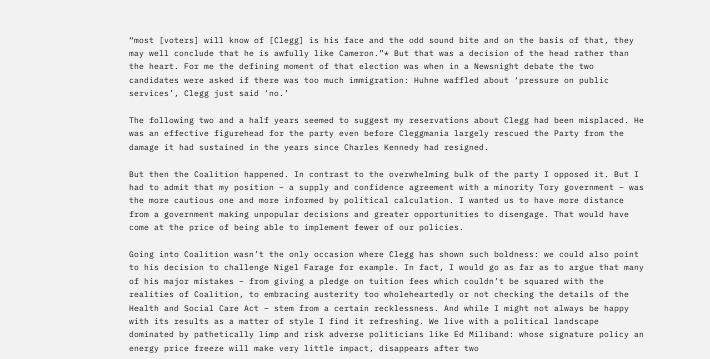“most [voters] will know of [Clegg] is his face and the odd sound bite and on the basis of that, they may well conclude that he is awfully like Cameron.”* But that was a decision of the head rather than the heart. For me the defining moment of that election was when in a Newsnight debate the two candidates were asked if there was too much immigration: Huhne waffled about ‘pressure on public services’, Clegg just said ‘no.’

The following two and a half years seemed to suggest my reservations about Clegg had been misplaced. He was an effective figurehead for the party even before Cleggmania largely rescued the Party from the damage it had sustained in the years since Charles Kennedy had resigned.

But then the Coalition happened. In contrast to the overwhelming bulk of the party I opposed it. But I had to admit that my position – a supply and confidence agreement with a minority Tory government – was the more cautious one and more informed by political calculation. I wanted us to have more distance from a government making unpopular decisions and greater opportunities to disengage. That would have come at the price of being able to implement fewer of our policies.

Going into Coalition wasn’t the only occasion where Clegg has shown such boldness: we could also point to his decision to challenge Nigel Farage for example. In fact, I would go as far as to argue that many of his major mistakes – from giving a pledge on tuition fees which couldn’t be squared with the realities of Coalition, to embracing austerity too wholeheartedly or not checking the details of the Health and Social Care Act – stem from a certain recklessness. And while I might not always be happy with its results as a matter of style I find it refreshing. We live with a political landscape dominated by pathetically limp and risk adverse politicians like Ed Miliband: whose signature policy an energy price freeze will make very little impact, disappears after two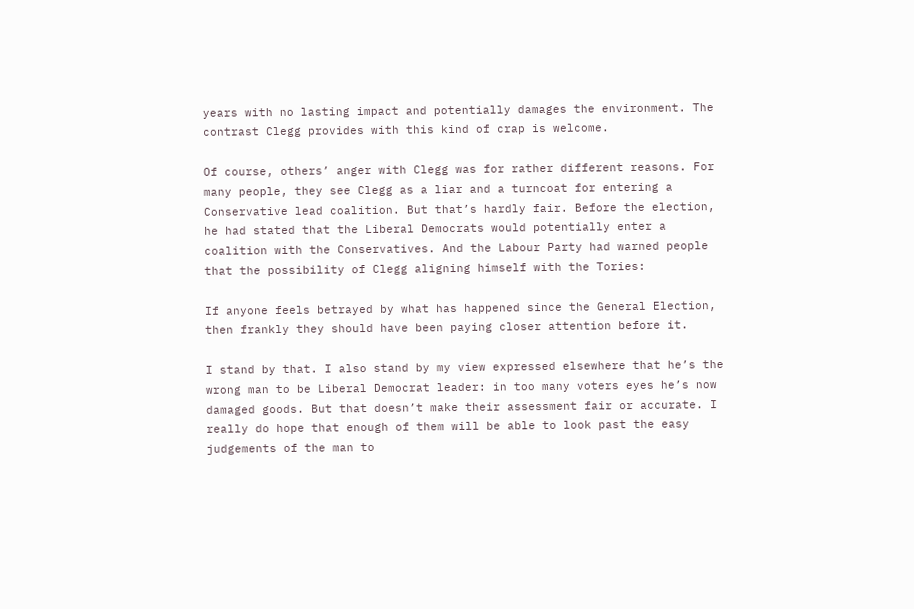years with no lasting impact and potentially damages the environment. The contrast Clegg provides with this kind of crap is welcome.

Of course, others’ anger with Clegg was for rather different reasons. For many people, they see Clegg as a liar and a turncoat for entering a Conservative lead coalition. But that’s hardly fair. Before the election, he had stated that the Liberal Democrats would potentially enter a coalition with the Conservatives. And the Labour Party had warned people that the possibility of Clegg aligning himself with the Tories:

If anyone feels betrayed by what has happened since the General Election, then frankly they should have been paying closer attention before it.

I stand by that. I also stand by my view expressed elsewhere that he’s the wrong man to be Liberal Democrat leader: in too many voters eyes he’s now damaged goods. But that doesn’t make their assessment fair or accurate. I really do hope that enough of them will be able to look past the easy judgements of the man to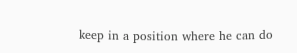keep in a position where he can do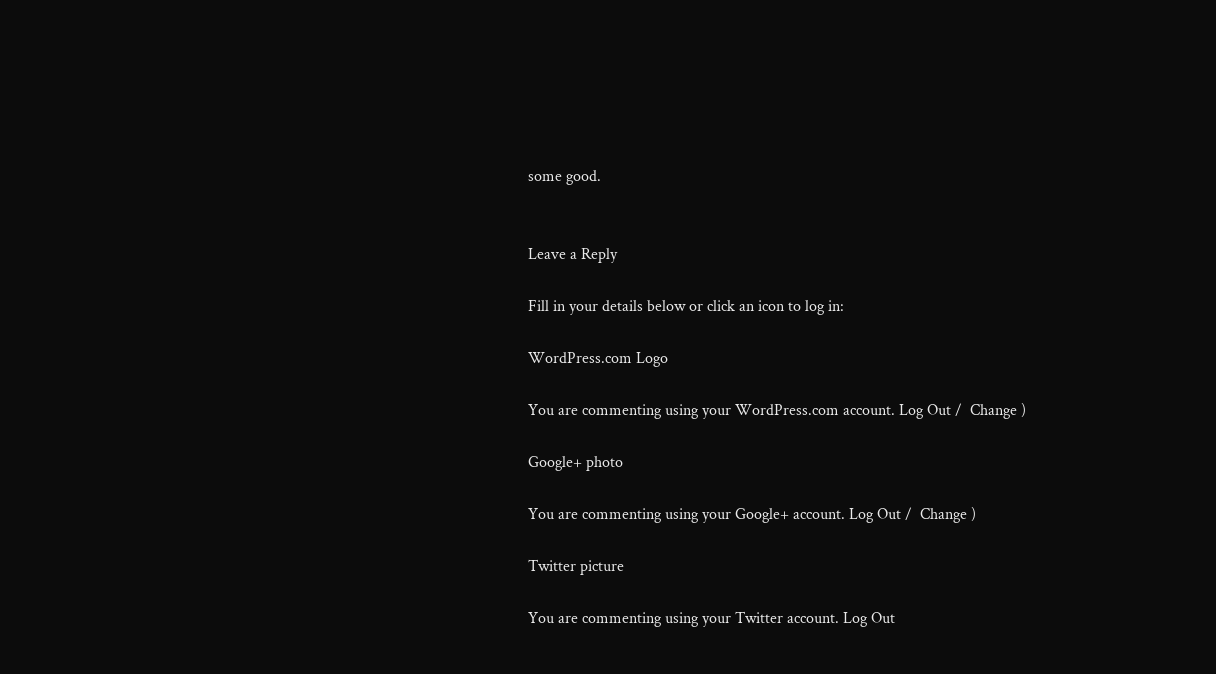some good.


Leave a Reply

Fill in your details below or click an icon to log in:

WordPress.com Logo

You are commenting using your WordPress.com account. Log Out /  Change )

Google+ photo

You are commenting using your Google+ account. Log Out /  Change )

Twitter picture

You are commenting using your Twitter account. Log Out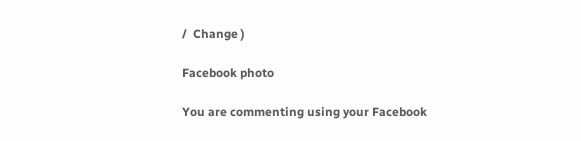/  Change )

Facebook photo

You are commenting using your Facebook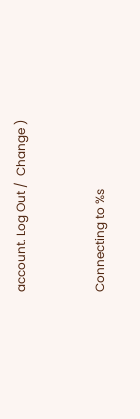account. Log Out /  Change )


Connecting to %s